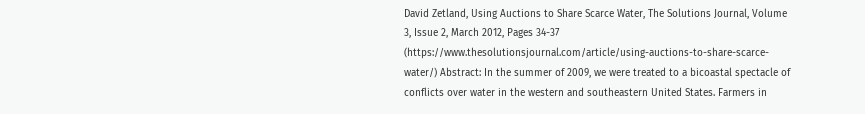David Zetland, Using Auctions to Share Scarce Water, The Solutions Journal, Volume 3, Issue 2, March 2012, Pages 34-37 (https://www.thesolutionsjournal.com/article/using-auctions-to-share-scarce-water/) Abstract: In the summer of 2009, we were treated to a bicoastal spectacle of conflicts over water in the western and southeastern United States. Farmers in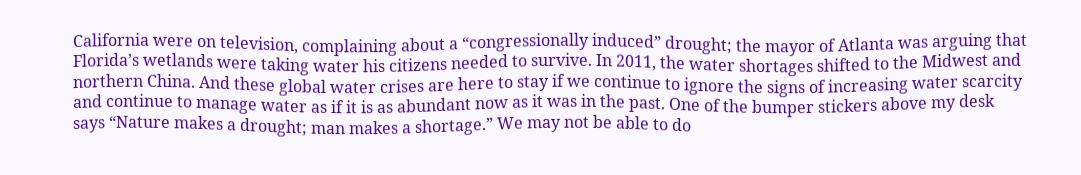California were on television, complaining about a “congressionally induced” drought; the mayor of Atlanta was arguing that Florida’s wetlands were taking water his citizens needed to survive. In 2011, the water shortages shifted to the Midwest and northern China. And these global water crises are here to stay if we continue to ignore the signs of increasing water scarcity and continue to manage water as if it is as abundant now as it was in the past. One of the bumper stickers above my desk says “Nature makes a drought; man makes a shortage.” We may not be able to do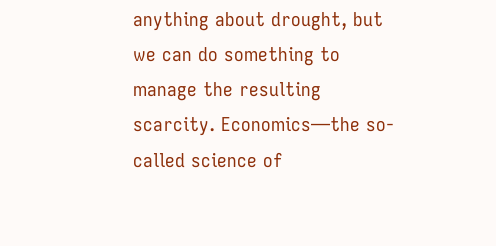anything about drought, but we can do something to manage the resulting scarcity. Economics—the so-called science of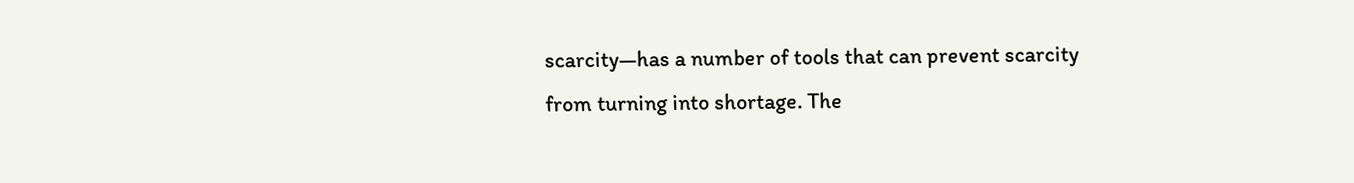scarcity—has a number of tools that can prevent scarcity from turning into shortage. The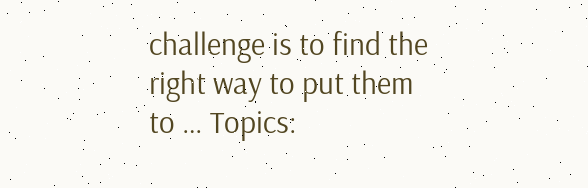challenge is to find the right way to put them to … Topics: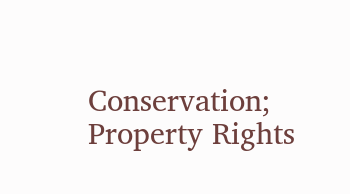Conservation; Property Rights